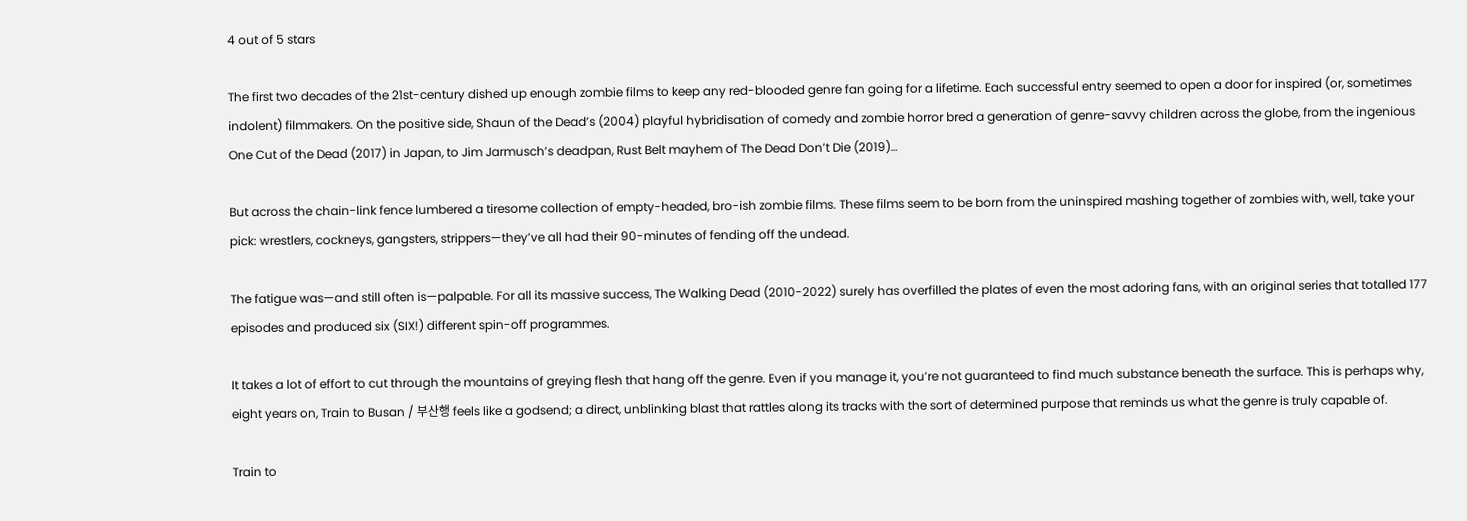4 out of 5 stars

The first two decades of the 21st-century dished up enough zombie films to keep any red-blooded genre fan going for a lifetime. Each successful entry seemed to open a door for inspired (or, sometimes indolent) filmmakers. On the positive side, Shaun of the Dead’s (2004) playful hybridisation of comedy and zombie horror bred a generation of genre-savvy children across the globe, from the ingenious One Cut of the Dead (2017) in Japan, to Jim Jarmusch’s deadpan, Rust Belt mayhem of The Dead Don’t Die (2019)…

But across the chain-link fence lumbered a tiresome collection of empty-headed, bro-ish zombie films. These films seem to be born from the uninspired mashing together of zombies with, well, take your pick: wrestlers, cockneys, gangsters, strippers—they’ve all had their 90-minutes of fending off the undead.

The fatigue was—and still often is—palpable. For all its massive success, The Walking Dead (2010-2022) surely has overfilled the plates of even the most adoring fans, with an original series that totalled 177 episodes and produced six (SIX!) different spin-off programmes.

It takes a lot of effort to cut through the mountains of greying flesh that hang off the genre. Even if you manage it, you’re not guaranteed to find much substance beneath the surface. This is perhaps why, eight years on, Train to Busan / 부산행 feels like a godsend; a direct, unblinking blast that rattles along its tracks with the sort of determined purpose that reminds us what the genre is truly capable of.

Train to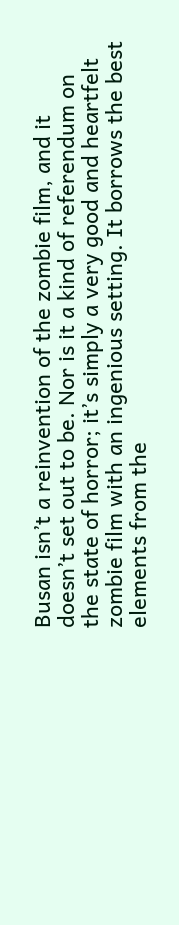Busan isn’t a reinvention of the zombie film, and it doesn’t set out to be. Nor is it a kind of referendum on the state of horror; it’s simply a very good and heartfelt zombie film with an ingenious setting. It borrows the best elements from the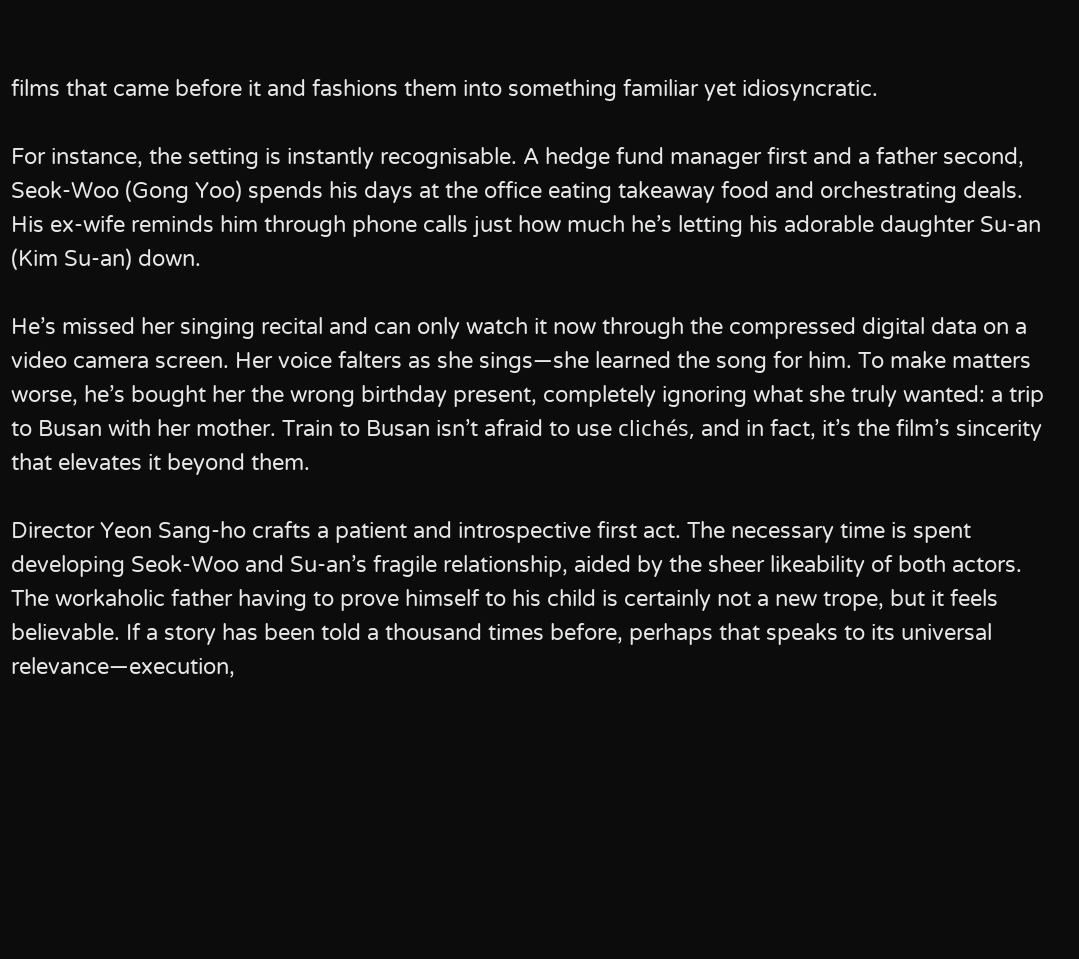films that came before it and fashions them into something familiar yet idiosyncratic.

For instance, the setting is instantly recognisable. A hedge fund manager first and a father second, Seok-Woo (Gong Yoo) spends his days at the office eating takeaway food and orchestrating deals. His ex-wife reminds him through phone calls just how much he’s letting his adorable daughter Su-an (Kim Su-an) down.

He’s missed her singing recital and can only watch it now through the compressed digital data on a video camera screen. Her voice falters as she sings—she learned the song for him. To make matters worse, he’s bought her the wrong birthday present, completely ignoring what she truly wanted: a trip to Busan with her mother. Train to Busan isn’t afraid to use clichés, and in fact, it’s the film’s sincerity that elevates it beyond them.

Director Yeon Sang-ho crafts a patient and introspective first act. The necessary time is spent developing Seok-Woo and Su-an’s fragile relationship, aided by the sheer likeability of both actors. The workaholic father having to prove himself to his child is certainly not a new trope, but it feels believable. If a story has been told a thousand times before, perhaps that speaks to its universal relevance—execution,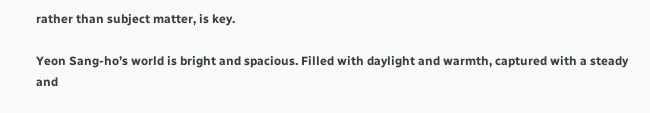rather than subject matter, is key.

Yeon Sang-ho’s world is bright and spacious. Filled with daylight and warmth, captured with a steady and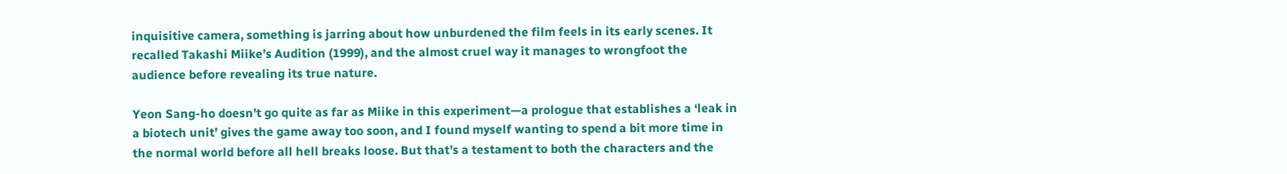inquisitive camera, something is jarring about how unburdened the film feels in its early scenes. It recalled Takashi Miike’s Audition (1999), and the almost cruel way it manages to wrongfoot the audience before revealing its true nature.

Yeon Sang-ho doesn’t go quite as far as Miike in this experiment—a prologue that establishes a ‘leak in a biotech unit’ gives the game away too soon, and I found myself wanting to spend a bit more time in the normal world before all hell breaks loose. But that’s a testament to both the characters and the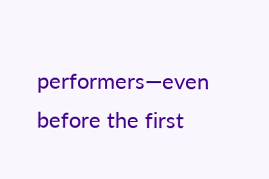performers—even before the first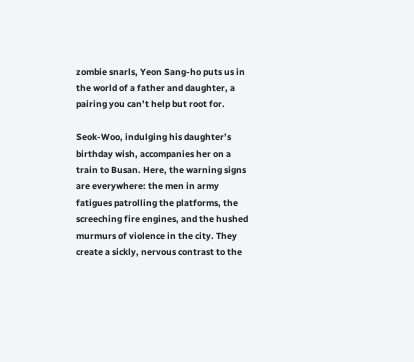zombie snarls, Yeon Sang-ho puts us in the world of a father and daughter, a pairing you can’t help but root for.

Seok-Woo, indulging his daughter’s birthday wish, accompanies her on a train to Busan. Here, the warning signs are everywhere: the men in army fatigues patrolling the platforms, the screeching fire engines, and the hushed murmurs of violence in the city. They create a sickly, nervous contrast to the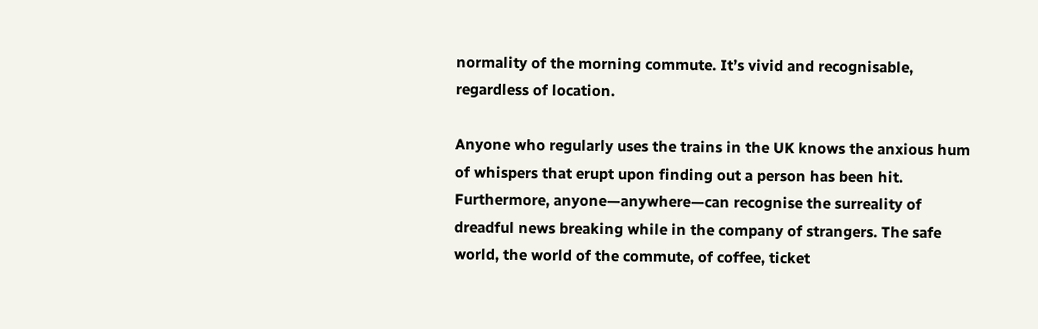normality of the morning commute. It’s vivid and recognisable, regardless of location.

Anyone who regularly uses the trains in the UK knows the anxious hum of whispers that erupt upon finding out a person has been hit. Furthermore, anyone—anywhere—can recognise the surreality of dreadful news breaking while in the company of strangers. The safe world, the world of the commute, of coffee, ticket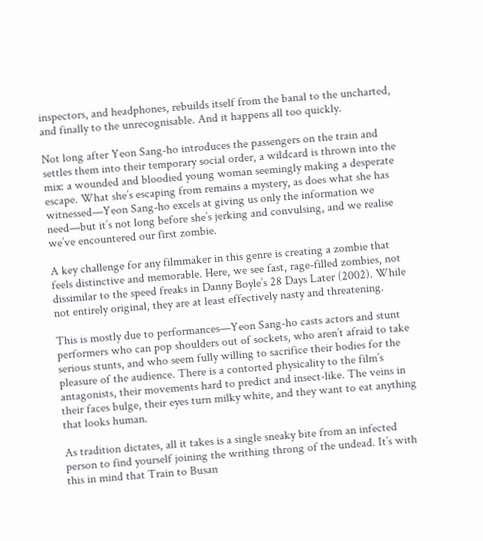inspectors, and headphones, rebuilds itself from the banal to the uncharted, and finally to the unrecognisable. And it happens all too quickly.

Not long after Yeon Sang-ho introduces the passengers on the train and settles them into their temporary social order, a wildcard is thrown into the mix: a wounded and bloodied young woman seemingly making a desperate escape. What she’s escaping from remains a mystery, as does what she has witnessed—Yeon Sang-ho excels at giving us only the information we need—but it’s not long before she’s jerking and convulsing, and we realise we’ve encountered our first zombie.

A key challenge for any filmmaker in this genre is creating a zombie that feels distinctive and memorable. Here, we see fast, rage-filled zombies, not dissimilar to the speed freaks in Danny Boyle’s 28 Days Later (2002). While not entirely original, they are at least effectively nasty and threatening.

This is mostly due to performances—Yeon Sang-ho casts actors and stunt performers who can pop shoulders out of sockets, who aren’t afraid to take serious stunts, and who seem fully willing to sacrifice their bodies for the pleasure of the audience. There is a contorted physicality to the film’s antagonists, their movements hard to predict and insect-like. The veins in their faces bulge, their eyes turn milky white, and they want to eat anything that looks human.

As tradition dictates, all it takes is a single sneaky bite from an infected person to find yourself joining the writhing throng of the undead. It’s with this in mind that Train to Busan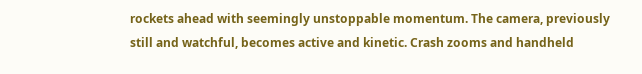rockets ahead with seemingly unstoppable momentum. The camera, previously still and watchful, becomes active and kinetic. Crash zooms and handheld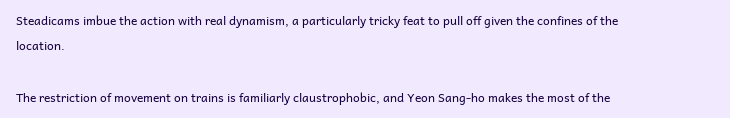Steadicams imbue the action with real dynamism, a particularly tricky feat to pull off given the confines of the location.

The restriction of movement on trains is familiarly claustrophobic, and Yeon Sang-ho makes the most of the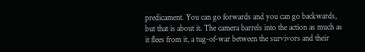predicament. You can go forwards and you can go backwards, but that is about it. The camera barrels into the action as much as it flees from it, a tug-of-war between the survivors and their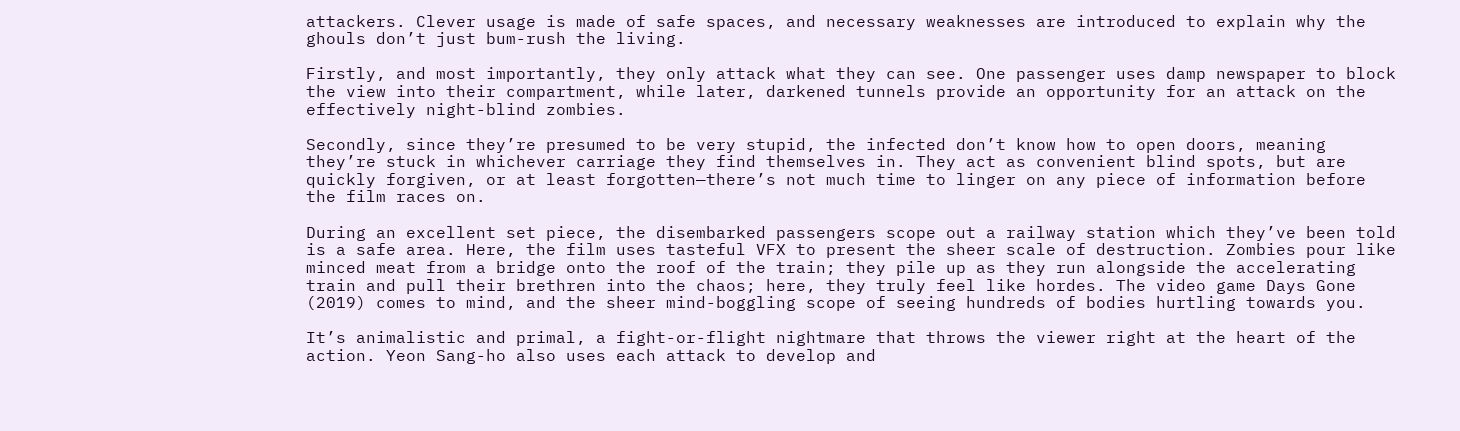attackers. Clever usage is made of safe spaces, and necessary weaknesses are introduced to explain why the ghouls don’t just bum-rush the living.

Firstly, and most importantly, they only attack what they can see. One passenger uses damp newspaper to block the view into their compartment, while later, darkened tunnels provide an opportunity for an attack on the effectively night-blind zombies.

Secondly, since they’re presumed to be very stupid, the infected don’t know how to open doors, meaning they’re stuck in whichever carriage they find themselves in. They act as convenient blind spots, but are quickly forgiven, or at least forgotten—there’s not much time to linger on any piece of information before the film races on.

During an excellent set piece, the disembarked passengers scope out a railway station which they’ve been told is a safe area. Here, the film uses tasteful VFX to present the sheer scale of destruction. Zombies pour like minced meat from a bridge onto the roof of the train; they pile up as they run alongside the accelerating train and pull their brethren into the chaos; here, they truly feel like hordes. The video game Days Gone (2019) comes to mind, and the sheer mind-boggling scope of seeing hundreds of bodies hurtling towards you.

It’s animalistic and primal, a fight-or-flight nightmare that throws the viewer right at the heart of the action. Yeon Sang-ho also uses each attack to develop and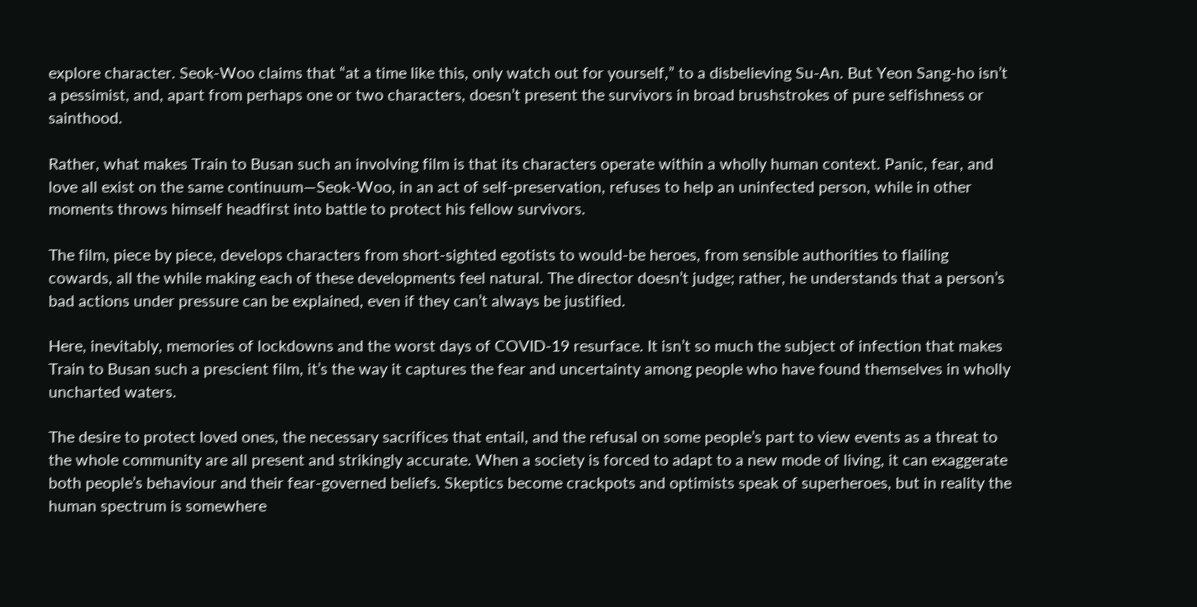explore character. Seok-Woo claims that “at a time like this, only watch out for yourself,” to a disbelieving Su-An. But Yeon Sang-ho isn’t a pessimist, and, apart from perhaps one or two characters, doesn’t present the survivors in broad brushstrokes of pure selfishness or sainthood.

Rather, what makes Train to Busan such an involving film is that its characters operate within a wholly human context. Panic, fear, and love all exist on the same continuum—Seok-Woo, in an act of self-preservation, refuses to help an uninfected person, while in other moments throws himself headfirst into battle to protect his fellow survivors.

The film, piece by piece, develops characters from short-sighted egotists to would-be heroes, from sensible authorities to flailing cowards, all the while making each of these developments feel natural. The director doesn’t judge; rather, he understands that a person’s bad actions under pressure can be explained, even if they can’t always be justified.

Here, inevitably, memories of lockdowns and the worst days of COVID-19 resurface. It isn’t so much the subject of infection that makes Train to Busan such a prescient film, it’s the way it captures the fear and uncertainty among people who have found themselves in wholly uncharted waters.

The desire to protect loved ones, the necessary sacrifices that entail, and the refusal on some people’s part to view events as a threat to the whole community are all present and strikingly accurate. When a society is forced to adapt to a new mode of living, it can exaggerate both people’s behaviour and their fear-governed beliefs. Skeptics become crackpots and optimists speak of superheroes, but in reality the human spectrum is somewhere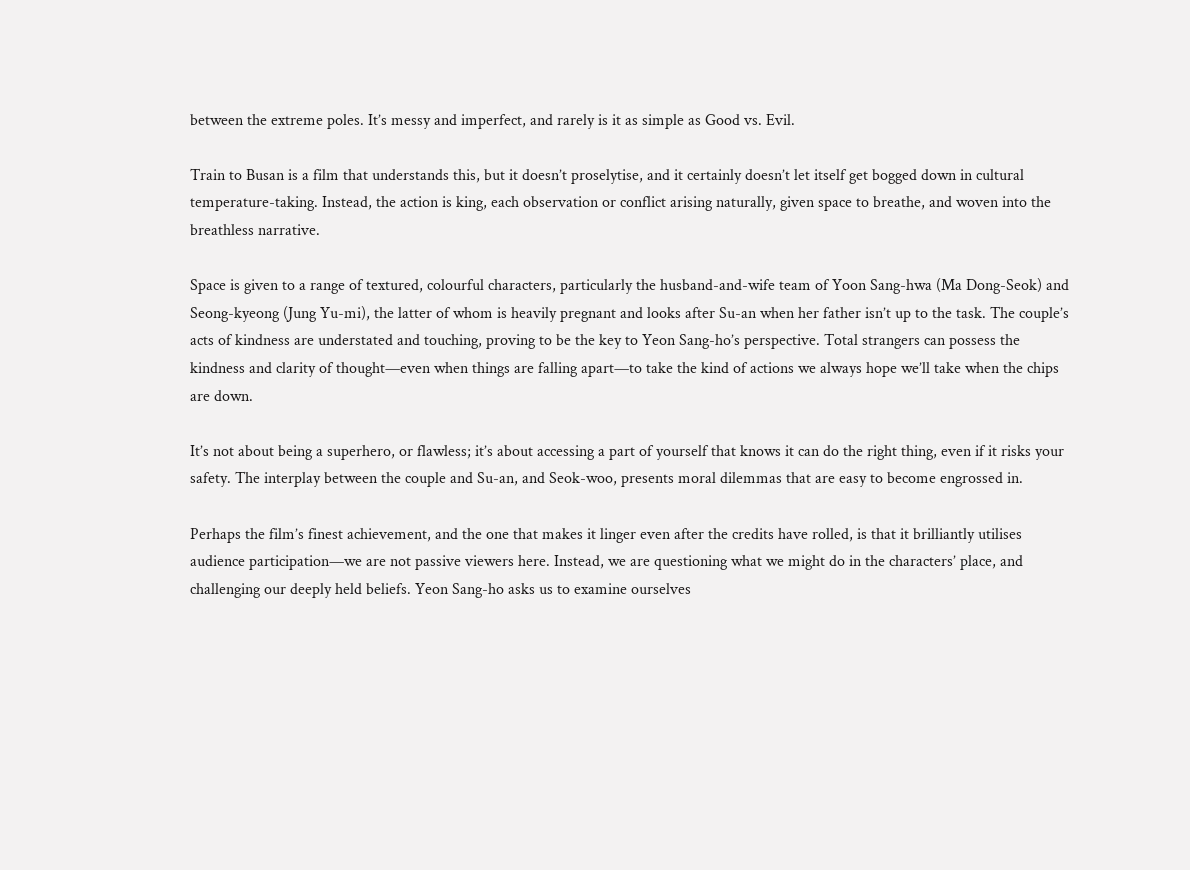between the extreme poles. It’s messy and imperfect, and rarely is it as simple as Good vs. Evil.

Train to Busan is a film that understands this, but it doesn’t proselytise, and it certainly doesn’t let itself get bogged down in cultural temperature-taking. Instead, the action is king, each observation or conflict arising naturally, given space to breathe, and woven into the breathless narrative.

Space is given to a range of textured, colourful characters, particularly the husband-and-wife team of Yoon Sang-hwa (Ma Dong-Seok) and Seong-kyeong (Jung Yu-mi), the latter of whom is heavily pregnant and looks after Su-an when her father isn’t up to the task. The couple’s acts of kindness are understated and touching, proving to be the key to Yeon Sang-ho’s perspective. Total strangers can possess the kindness and clarity of thought—even when things are falling apart—to take the kind of actions we always hope we’ll take when the chips are down.

It’s not about being a superhero, or flawless; it’s about accessing a part of yourself that knows it can do the right thing, even if it risks your safety. The interplay between the couple and Su-an, and Seok-woo, presents moral dilemmas that are easy to become engrossed in.

Perhaps the film’s finest achievement, and the one that makes it linger even after the credits have rolled, is that it brilliantly utilises audience participation—we are not passive viewers here. Instead, we are questioning what we might do in the characters’ place, and challenging our deeply held beliefs. Yeon Sang-ho asks us to examine ourselves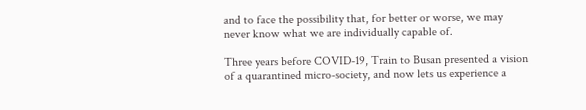and to face the possibility that, for better or worse, we may never know what we are individually capable of.

Three years before COVID-19, Train to Busan presented a vision of a quarantined micro-society, and now lets us experience a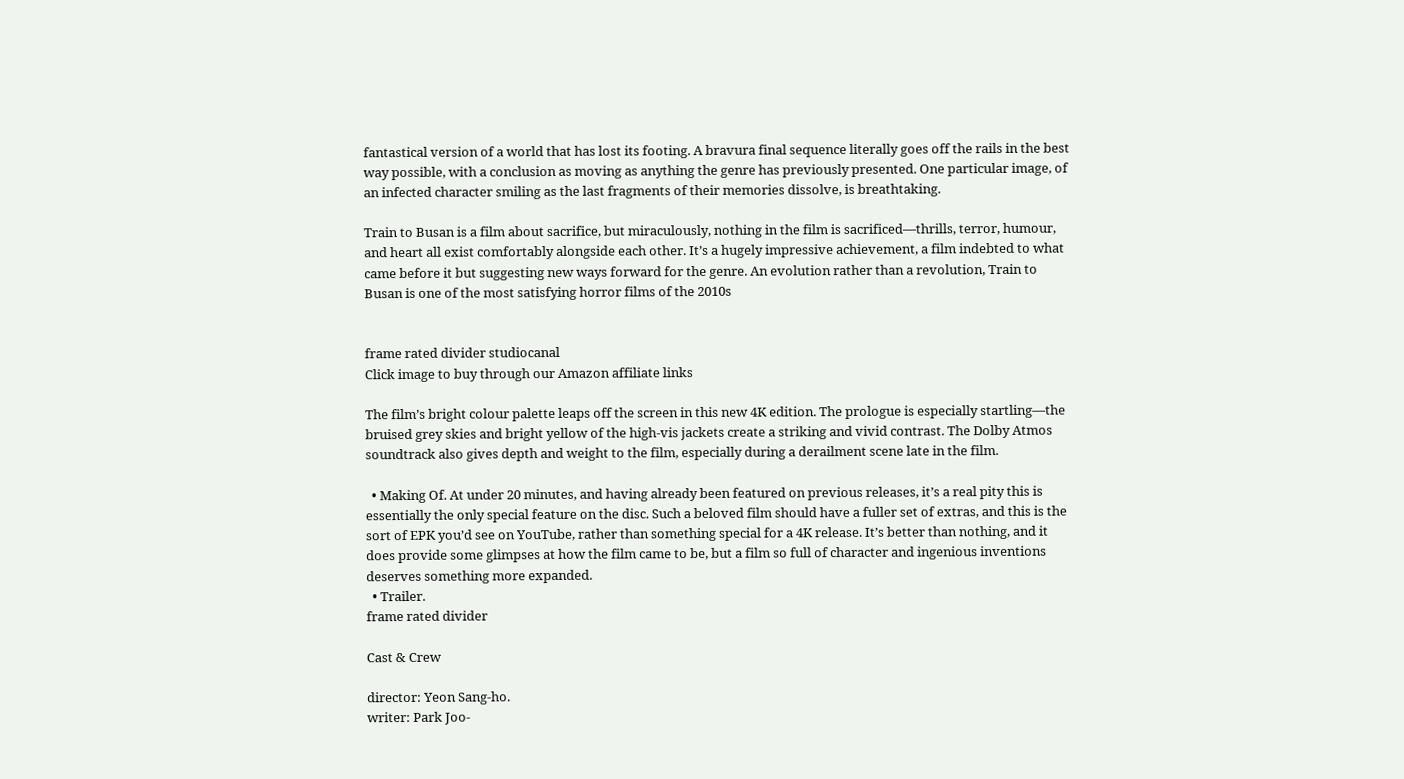fantastical version of a world that has lost its footing. A bravura final sequence literally goes off the rails in the best way possible, with a conclusion as moving as anything the genre has previously presented. One particular image, of an infected character smiling as the last fragments of their memories dissolve, is breathtaking.

Train to Busan is a film about sacrifice, but miraculously, nothing in the film is sacrificed—thrills, terror, humour, and heart all exist comfortably alongside each other. It’s a hugely impressive achievement, a film indebted to what came before it but suggesting new ways forward for the genre. An evolution rather than a revolution, Train to Busan is one of the most satisfying horror films of the 2010s


frame rated divider studiocanal
Click image to buy through our Amazon affiliate links

The film’s bright colour palette leaps off the screen in this new 4K edition. The prologue is especially startling—the bruised grey skies and bright yellow of the high-vis jackets create a striking and vivid contrast. The Dolby Atmos soundtrack also gives depth and weight to the film, especially during a derailment scene late in the film.

  • Making Of. At under 20 minutes, and having already been featured on previous releases, it’s a real pity this is essentially the only special feature on the disc. Such a beloved film should have a fuller set of extras, and this is the sort of EPK you’d see on YouTube, rather than something special for a 4K release. It’s better than nothing, and it does provide some glimpses at how the film came to be, but a film so full of character and ingenious inventions deserves something more expanded.
  • Trailer.
frame rated divider

Cast & Crew

director: Yeon Sang-ho.
writer: Park Joo-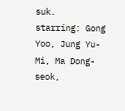suk.
starring: Gong Yoo, Jung Yu-Mi, Ma Dong-seok,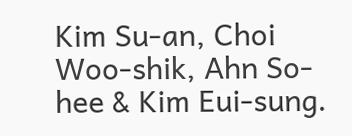Kim Su-an, Choi Woo-shik, Ahn So-hee & Kim Eui-sung.